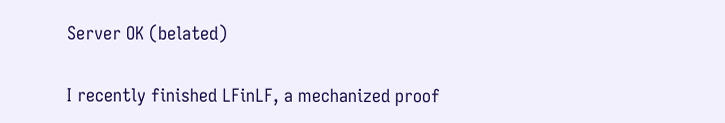Server OK (belated)

I recently finished LFinLF, a mechanized proof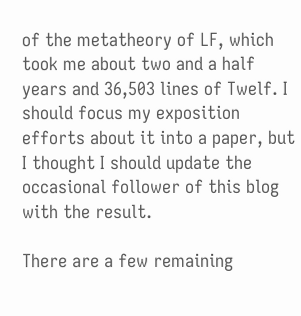of the metatheory of LF, which took me about two and a half years and 36,503 lines of Twelf. I should focus my exposition efforts about it into a paper, but I thought I should update the occasional follower of this blog with the result.

There are a few remaining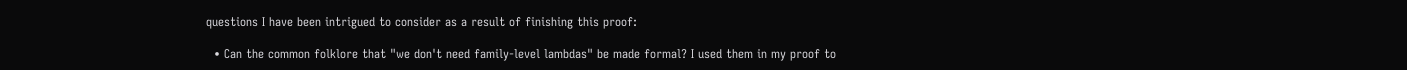questions I have been intrigued to consider as a result of finishing this proof:

  • Can the common folklore that "we don't need family-level lambdas" be made formal? I used them in my proof to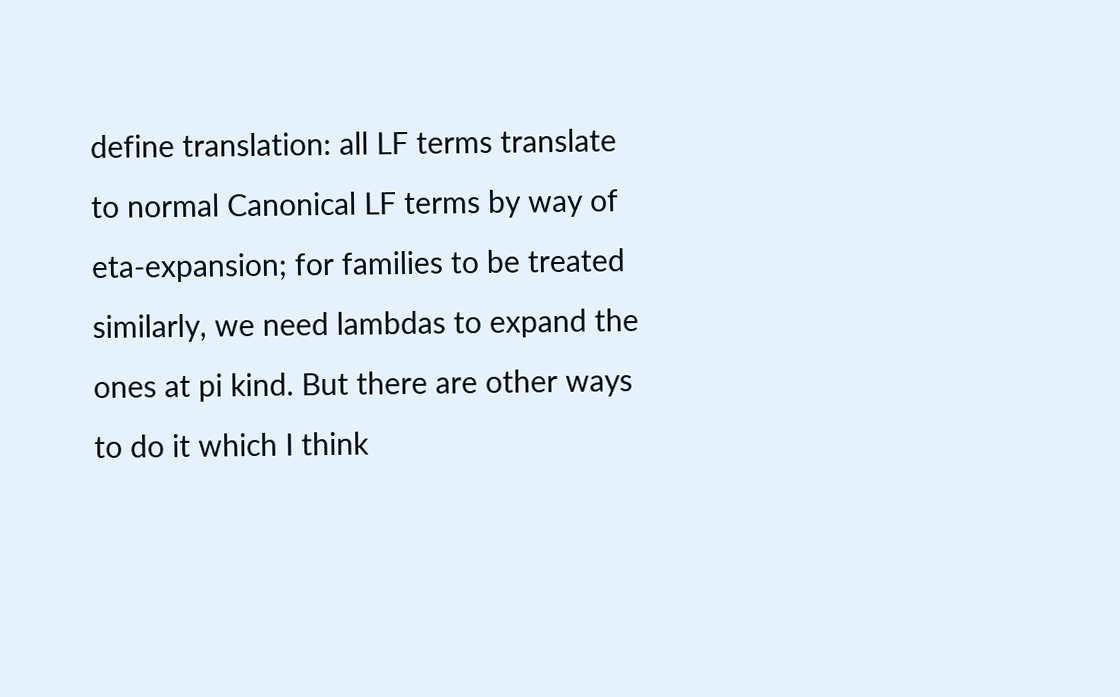define translation: all LF terms translate to normal Canonical LF terms by way of eta-expansion; for families to be treated similarly, we need lambdas to expand the ones at pi kind. But there are other ways to do it which I think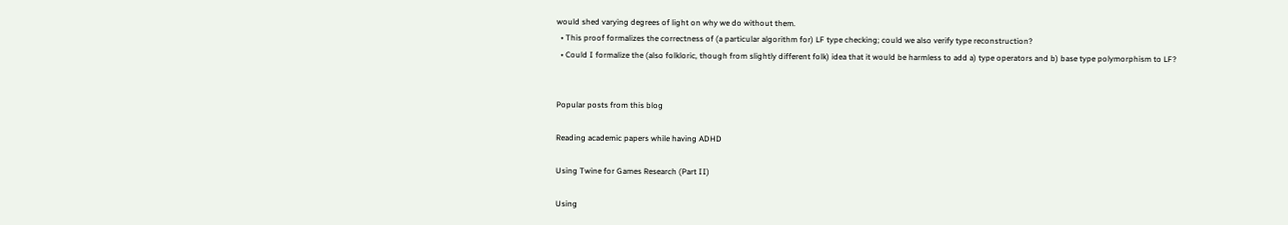would shed varying degrees of light on why we do without them.
  • This proof formalizes the correctness of (a particular algorithm for) LF type checking; could we also verify type reconstruction?
  • Could I formalize the (also folkloric, though from slightly different folk) idea that it would be harmless to add a) type operators and b) base type polymorphism to LF?


Popular posts from this blog

Reading academic papers while having ADHD

Using Twine for Games Research (Part II)

Using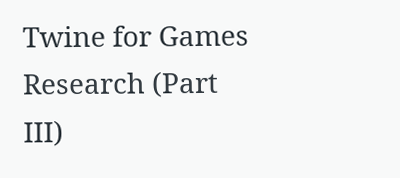Twine for Games Research (Part III)